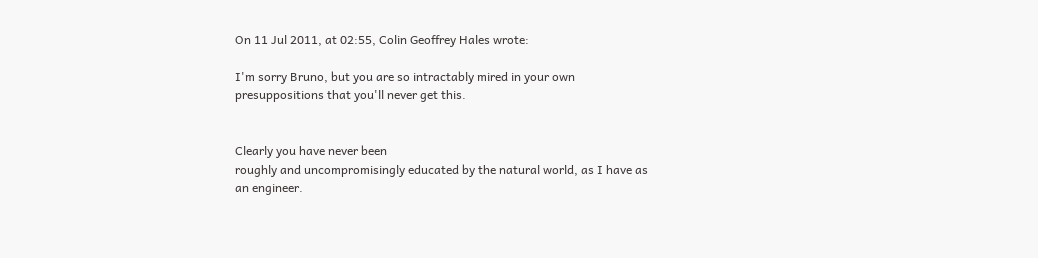On 11 Jul 2011, at 02:55, Colin Geoffrey Hales wrote:

I'm sorry Bruno, but you are so intractably mired in your own
presuppositions that you'll never get this.


Clearly you have never been
roughly and uncompromisingly educated by the natural world, as I have as
an engineer.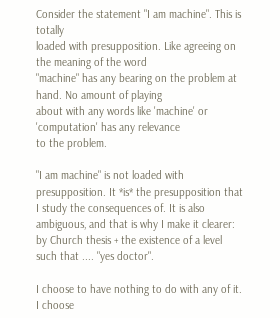Consider the statement "I am machine". This is totally
loaded with presupposition. Like agreeing on the meaning of the word
"machine" has any bearing on the problem at hand. No amount of playing
about with any words like 'machine' or 'computation' has any relevance
to the problem.

"I am machine" is not loaded with presupposition. It *is* the presupposition that I study the consequences of. It is also ambiguous, and that is why I make it clearer: by Church thesis + the existence of a level such that .... "yes doctor".

I choose to have nothing to do with any of it. I choose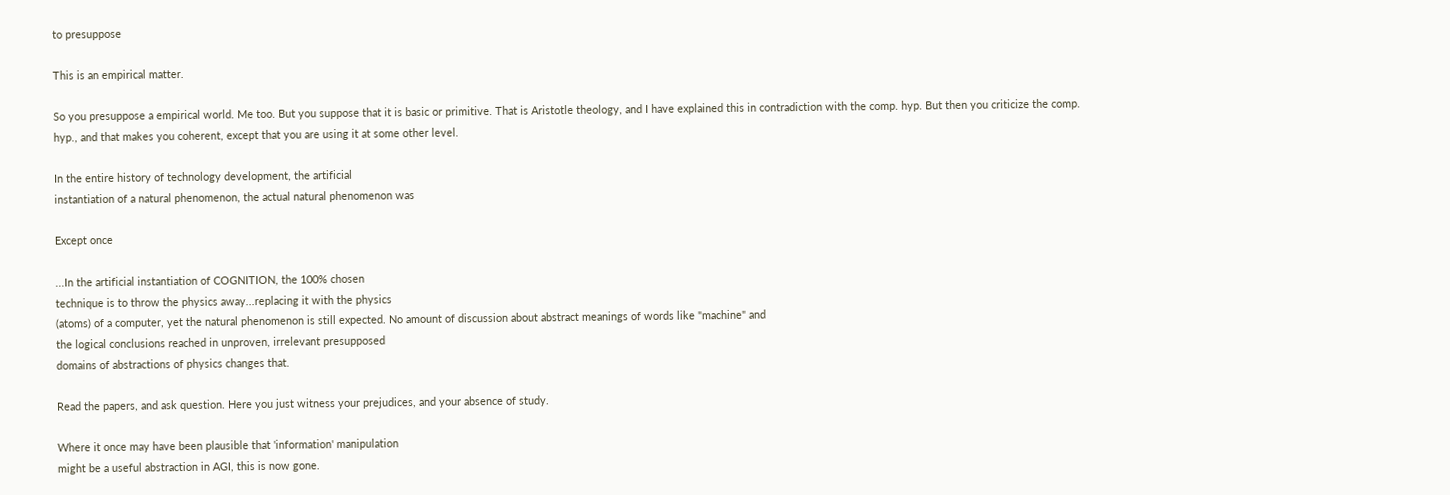to presuppose

This is an empirical matter.

So you presuppose a empirical world. Me too. But you suppose that it is basic or primitive. That is Aristotle theology, and I have explained this in contradiction with the comp. hyp. But then you criticize the comp. hyp., and that makes you coherent, except that you are using it at some other level.

In the entire history of technology development, the artificial
instantiation of a natural phenomenon, the actual natural phenomenon was

Except once

...In the artificial instantiation of COGNITION, the 100% chosen
technique is to throw the physics away...replacing it with the physics
(atoms) of a computer, yet the natural phenomenon is still expected. No amount of discussion about abstract meanings of words like "machine" and
the logical conclusions reached in unproven, irrelevant presupposed
domains of abstractions of physics changes that.

Read the papers, and ask question. Here you just witness your prejudices, and your absence of study.

Where it once may have been plausible that 'information' manipulation
might be a useful abstraction in AGI, this is now gone.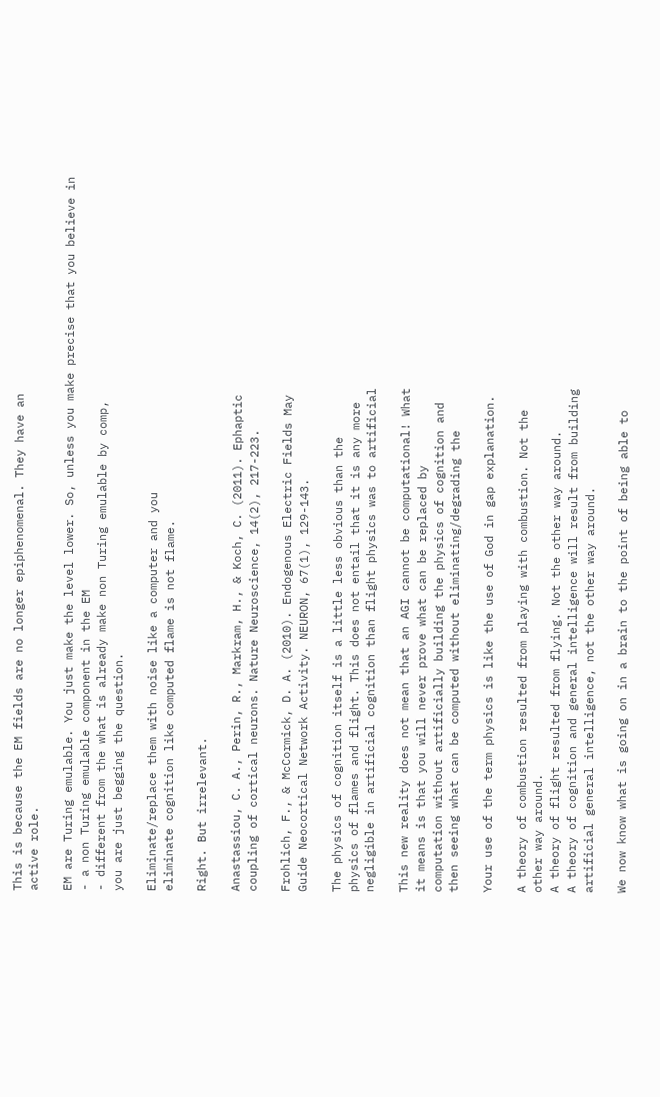This is because the EM fields are no longer epiphenomenal. They have an
active role.

EM are Turing emulable. You just make the level lower. So, unless you make precise that you believe in
- a non Turing emulable component in the EM
- different from the what is already make non Turing emulable by comp,
you are just begging the question.

Eliminate/replace them with noise like a computer and you
eliminate cognition like computed flame is not flame.

Right. But irrelevant.

Anastassiou, C. A., Perin, R., Markram, H., & Koch, C. (2011). Ephaptic
coupling of cortical neurons. Nature Neuroscience, 14(2), 217-223.

Frohlich, F., & McCormick, D. A. (2010). Endogenous Electric Fields May
Guide Neocortical Network Activity. NEURON, 67(1), 129-143.

The physics of cognition itself is a little less obvious than the
physics of flames and flight. This does not entail that it is any more
negligible in artificial cognition than flight physics was to artificial

This new reality does not mean that an AGI cannot be computational! What
it means is that you will never prove what can be replaced by
computation without artificially building the physics of cognition and
then seeing what can be computed without eliminating/degrading the

Your use of the term physics is like the use of God in gap explanation.

A theory of combustion resulted from playing with combustion. Not the
other way around.
A theory of flight resulted from flying. Not the other way around.
A theory of cognition and general intelligence will result from building
artificial general intelligence, not the other way around.

We now know what is going on in a brain to the point of being able to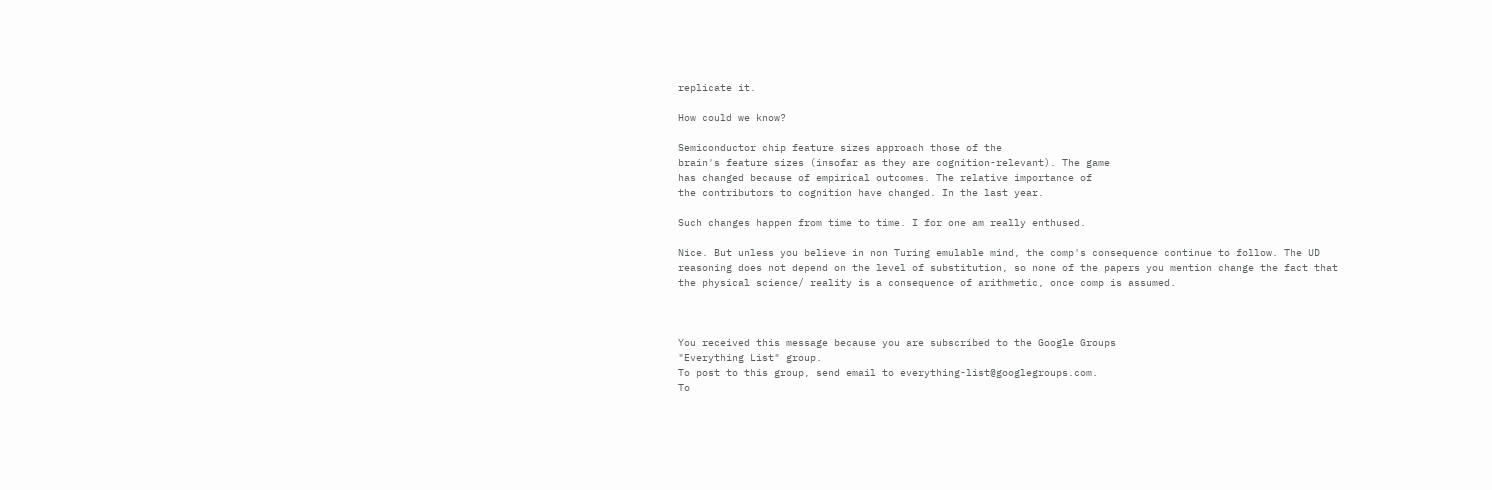replicate it.

How could we know?

Semiconductor chip feature sizes approach those of the
brain's feature sizes (insofar as they are cognition-relevant). The game
has changed because of empirical outcomes. The relative importance of
the contributors to cognition have changed. In the last year.

Such changes happen from time to time. I for one am really enthused.

Nice. But unless you believe in non Turing emulable mind, the comp's consequence continue to follow. The UD reasoning does not depend on the level of substitution, so none of the papers you mention change the fact that the physical science/ reality is a consequence of arithmetic, once comp is assumed.



You received this message because you are subscribed to the Google Groups
"Everything List" group.
To post to this group, send email to everything-list@googlegroups.com.
To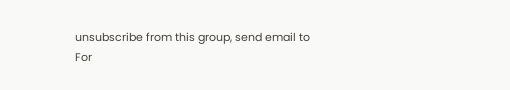unsubscribe from this group, send email to
For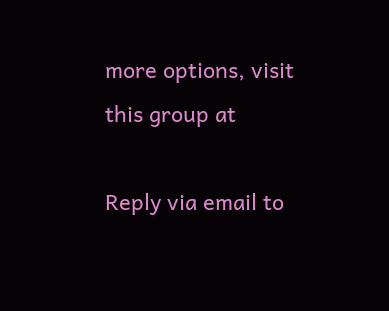more options, visit this group at

Reply via email to